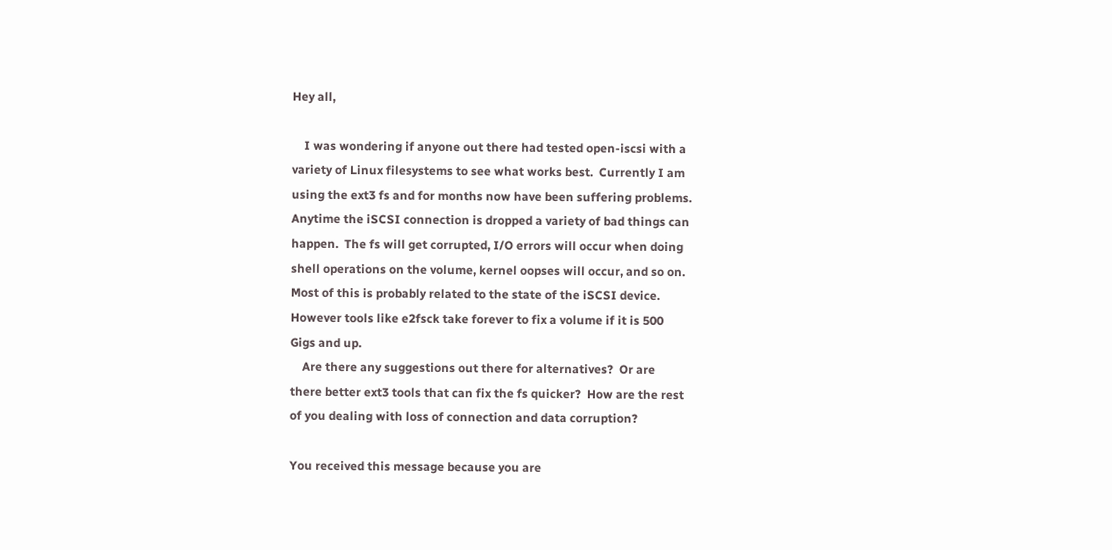Hey all,

    I was wondering if anyone out there had tested open-iscsi with a
variety of Linux filesystems to see what works best.  Currently I am
using the ext3 fs and for months now have been suffering problems.
Anytime the iSCSI connection is dropped a variety of bad things can
happen.  The fs will get corrupted, I/O errors will occur when doing
shell operations on the volume, kernel oopses will occur, and so on.
Most of this is probably related to the state of the iSCSI device.
However tools like e2fsck take forever to fix a volume if it is 500
Gigs and up.
    Are there any suggestions out there for alternatives?  Or are
there better ext3 tools that can fix the fs quicker?  How are the rest
of you dealing with loss of connection and data corruption?

You received this message because you are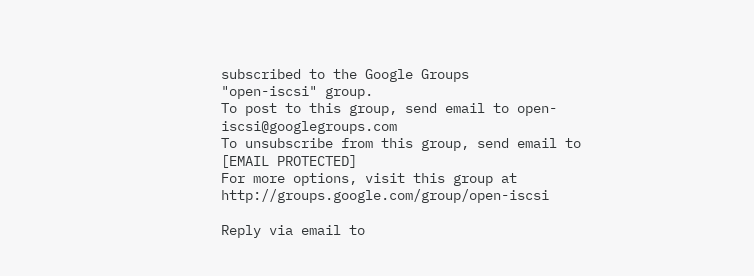subscribed to the Google Groups
"open-iscsi" group.
To post to this group, send email to open-iscsi@googlegroups.com
To unsubscribe from this group, send email to [EMAIL PROTECTED]
For more options, visit this group at http://groups.google.com/group/open-iscsi

Reply via email to